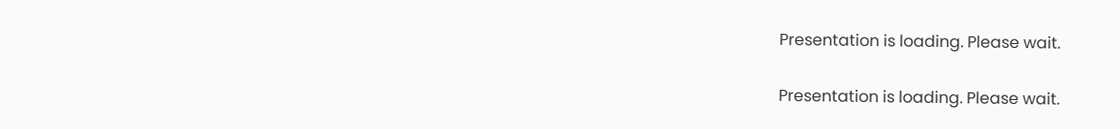Presentation is loading. Please wait.

Presentation is loading. Please wait.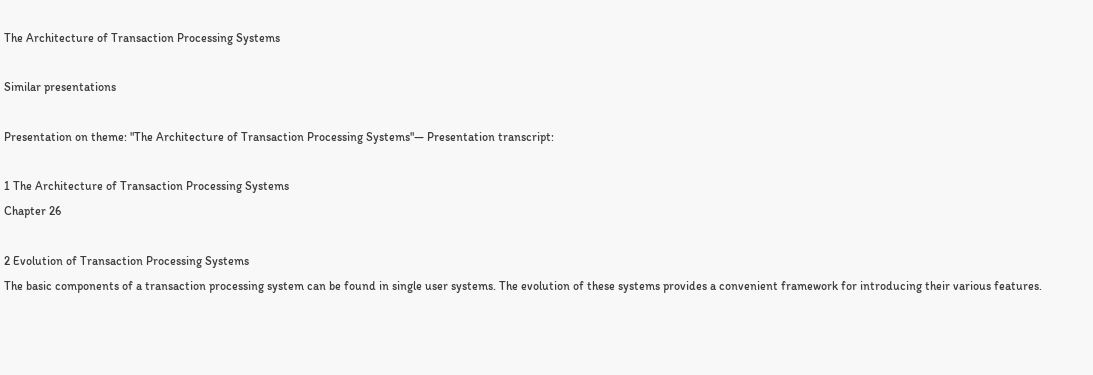The Architecture of Transaction Processing Systems

Similar presentations

Presentation on theme: "The Architecture of Transaction Processing Systems"— Presentation transcript:

1 The Architecture of Transaction Processing Systems
Chapter 26

2 Evolution of Transaction Processing Systems
The basic components of a transaction processing system can be found in single user systems. The evolution of these systems provides a convenient framework for introducing their various features.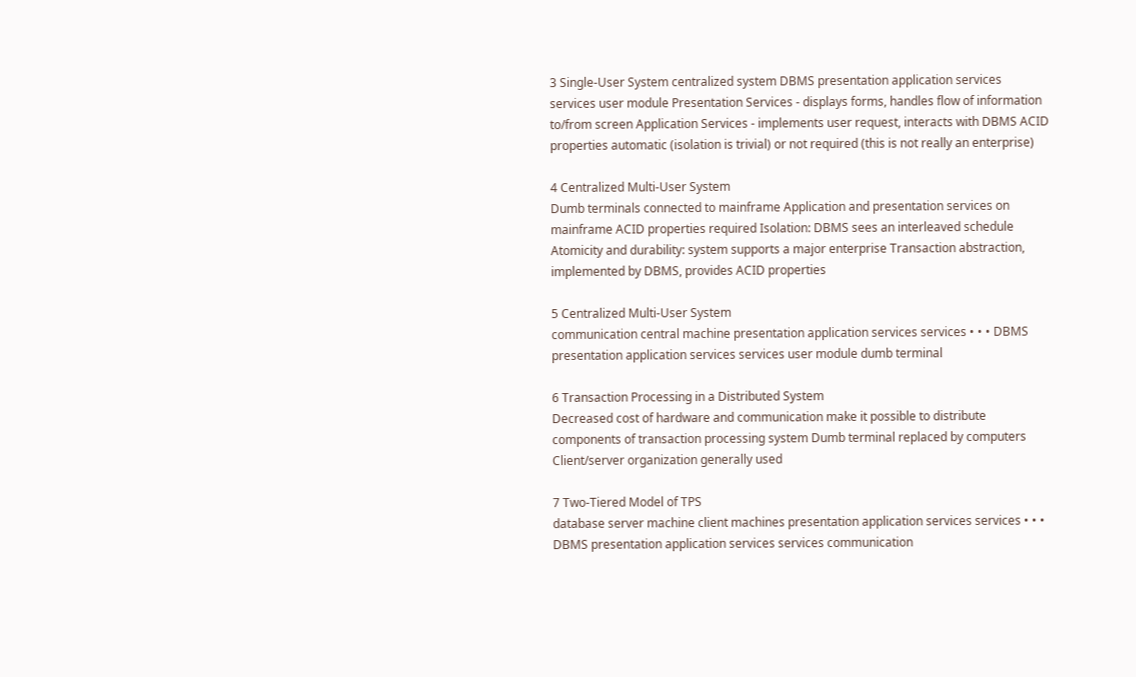3 Single-User System centralized system DBMS presentation application services services user module Presentation Services - displays forms, handles flow of information to/from screen Application Services - implements user request, interacts with DBMS ACID properties automatic (isolation is trivial) or not required (this is not really an enterprise)

4 Centralized Multi-User System
Dumb terminals connected to mainframe Application and presentation services on mainframe ACID properties required Isolation: DBMS sees an interleaved schedule Atomicity and durability: system supports a major enterprise Transaction abstraction, implemented by DBMS, provides ACID properties

5 Centralized Multi-User System
communication central machine presentation application services services • • • DBMS presentation application services services user module dumb terminal

6 Transaction Processing in a Distributed System
Decreased cost of hardware and communication make it possible to distribute components of transaction processing system Dumb terminal replaced by computers Client/server organization generally used

7 Two-Tiered Model of TPS
database server machine client machines presentation application services services • • • DBMS presentation application services services communication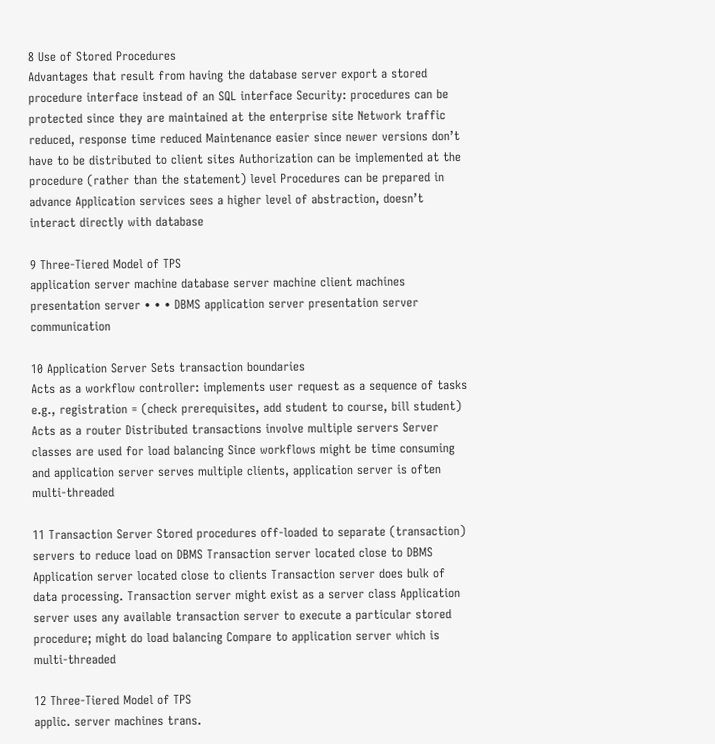8 Use of Stored Procedures
Advantages that result from having the database server export a stored procedure interface instead of an SQL interface Security: procedures can be protected since they are maintained at the enterprise site Network traffic reduced, response time reduced Maintenance easier since newer versions don’t have to be distributed to client sites Authorization can be implemented at the procedure (rather than the statement) level Procedures can be prepared in advance Application services sees a higher level of abstraction, doesn’t interact directly with database

9 Three-Tiered Model of TPS
application server machine database server machine client machines presentation server • • • DBMS application server presentation server communication

10 Application Server Sets transaction boundaries
Acts as a workflow controller: implements user request as a sequence of tasks e.g., registration = (check prerequisites, add student to course, bill student) Acts as a router Distributed transactions involve multiple servers Server classes are used for load balancing Since workflows might be time consuming and application server serves multiple clients, application server is often multi-threaded

11 Transaction Server Stored procedures off-loaded to separate (transaction) servers to reduce load on DBMS Transaction server located close to DBMS Application server located close to clients Transaction server does bulk of data processing. Transaction server might exist as a server class Application server uses any available transaction server to execute a particular stored procedure; might do load balancing Compare to application server which is multi-threaded

12 Three-Tiered Model of TPS
applic. server machines trans.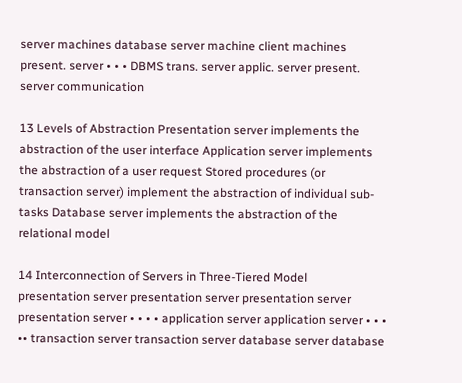server machines database server machine client machines present. server • • • DBMS trans. server applic. server present. server communication

13 Levels of Abstraction Presentation server implements the abstraction of the user interface Application server implements the abstraction of a user request Stored procedures (or transaction server) implement the abstraction of individual sub-tasks Database server implements the abstraction of the relational model

14 Interconnection of Servers in Three-Tiered Model
presentation server presentation server presentation server presentation server • • • • application server application server • • • •• transaction server transaction server database server database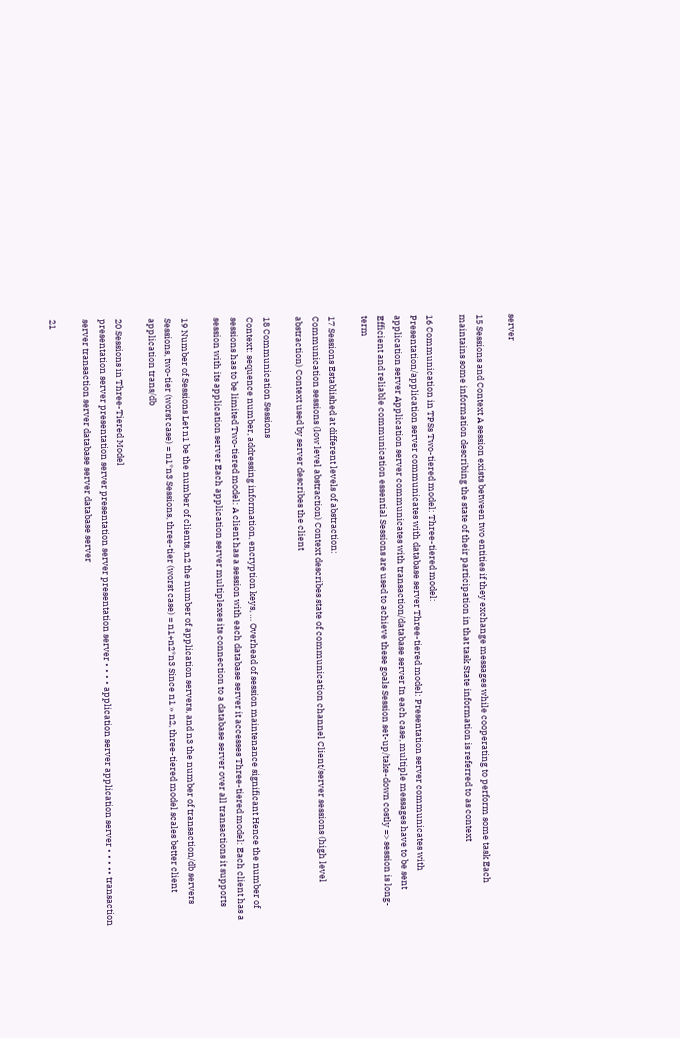server

15 Sessions and Context A session exists between two entities if they exchange messages while cooperating to perform some task Each maintains some information describing the state of their participation in that task State information is referred to as context

16 Communication in TPSs Two-tiered model: Three-tiered model:
Presentation/application server communicates with database server Three-tiered model: Presentation server communicates with application server Application server communicates with transaction/database server In each case, multiple messages have to be sent Efficient and reliable communication essential Sessions are used to achieve these goals Session set-up/take-down costly => session is long-term

17 Sessions Established at different levels of abstraction:
Communication sessions (low level abstraction) Context describes state of communication channel Client/server sessions (high level abstraction) Context used by server describes the client

18 Communication Sessions
Context: sequence number, addressing information, encryption keys, … Overhead of session maintenance significant Hence the number of sessions has to be limited Two-tiered model: A client has a session with each database server it accesses Three-tiered model: Each client has a session with its application server Each application server multiplexes its connection to a database server over all transactions it supports

19 Number of Sessions Let n1 be the number of clients, n2 the number of application servers, and n3 the number of transaction/db servers Sessions, two-tier (worst case) = n1*n3 Sessions, three-tier (worst case) = n1+n2*n3 Since n1 » n2, three-tiered model scales better client application trans/db

20 Sessions in Three-Tiered Model
presentation server presentation server presentation server presentation server • • • • application server application server • • • •• transaction server transaction server database server database server

21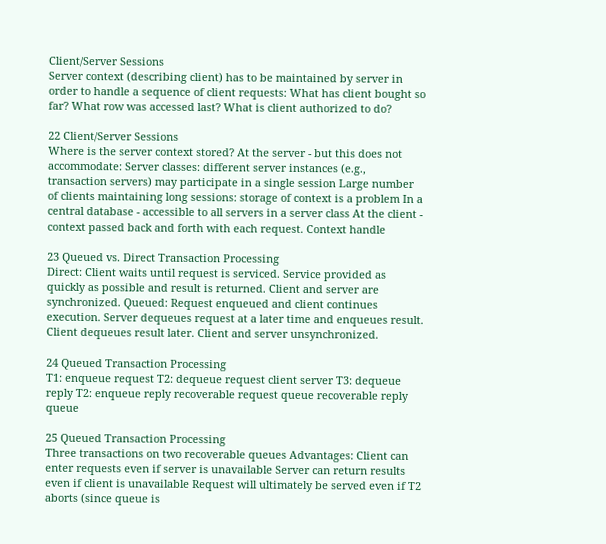Client/Server Sessions
Server context (describing client) has to be maintained by server in order to handle a sequence of client requests: What has client bought so far? What row was accessed last? What is client authorized to do?

22 Client/Server Sessions
Where is the server context stored? At the server - but this does not accommodate: Server classes: different server instances (e.g., transaction servers) may participate in a single session Large number of clients maintaining long sessions: storage of context is a problem In a central database - accessible to all servers in a server class At the client - context passed back and forth with each request. Context handle

23 Queued vs. Direct Transaction Processing
Direct: Client waits until request is serviced. Service provided as quickly as possible and result is returned. Client and server are synchronized. Queued: Request enqueued and client continues execution. Server dequeues request at a later time and enqueues result. Client dequeues result later. Client and server unsynchronized.

24 Queued Transaction Processing
T1: enqueue request T2: dequeue request client server T3: dequeue reply T2: enqueue reply recoverable request queue recoverable reply queue

25 Queued Transaction Processing
Three transactions on two recoverable queues Advantages: Client can enter requests even if server is unavailable Server can return results even if client is unavailable Request will ultimately be served even if T2 aborts (since queue is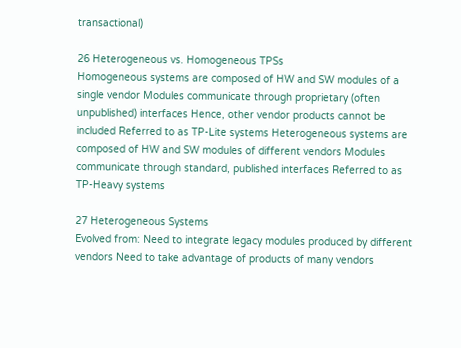transactional)

26 Heterogeneous vs. Homogeneous TPSs
Homogeneous systems are composed of HW and SW modules of a single vendor Modules communicate through proprietary (often unpublished) interfaces Hence, other vendor products cannot be included Referred to as TP-Lite systems Heterogeneous systems are composed of HW and SW modules of different vendors Modules communicate through standard, published interfaces Referred to as TP-Heavy systems

27 Heterogeneous Systems
Evolved from: Need to integrate legacy modules produced by different vendors Need to take advantage of products of many vendors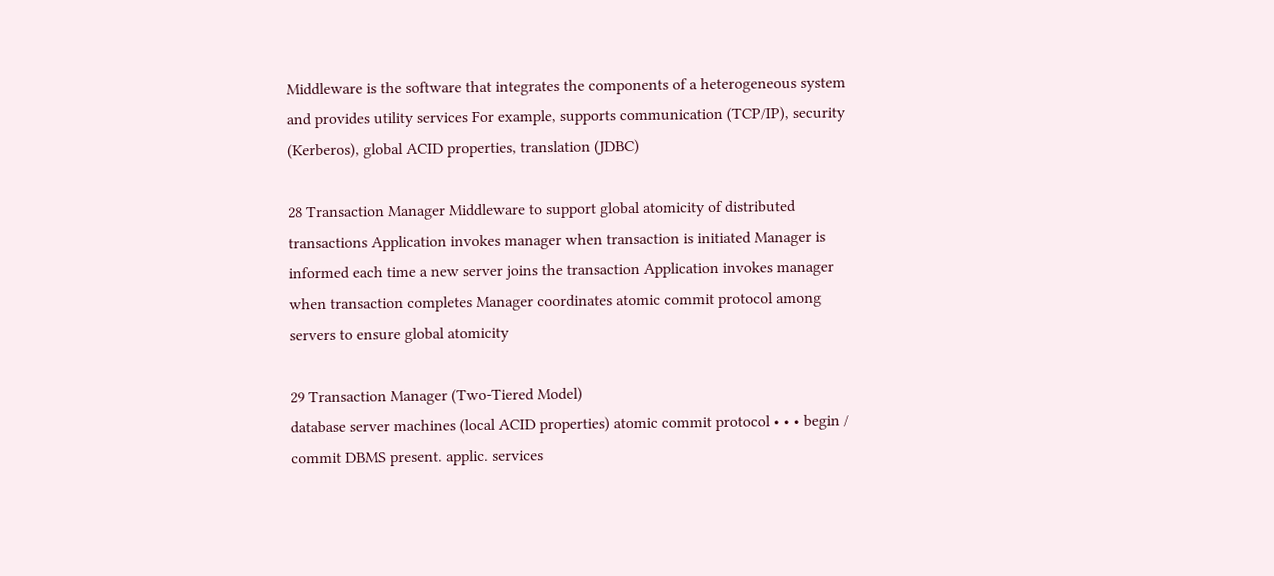Middleware is the software that integrates the components of a heterogeneous system and provides utility services For example, supports communication (TCP/IP), security (Kerberos), global ACID properties, translation (JDBC)

28 Transaction Manager Middleware to support global atomicity of distributed transactions Application invokes manager when transaction is initiated Manager is informed each time a new server joins the transaction Application invokes manager when transaction completes Manager coordinates atomic commit protocol among servers to ensure global atomicity

29 Transaction Manager (Two-Tiered Model)
database server machines (local ACID properties) atomic commit protocol • • • begin / commit DBMS present. applic. services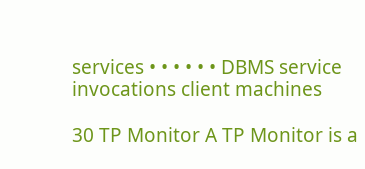services • • • • • • DBMS service invocations client machines

30 TP Monitor A TP Monitor is a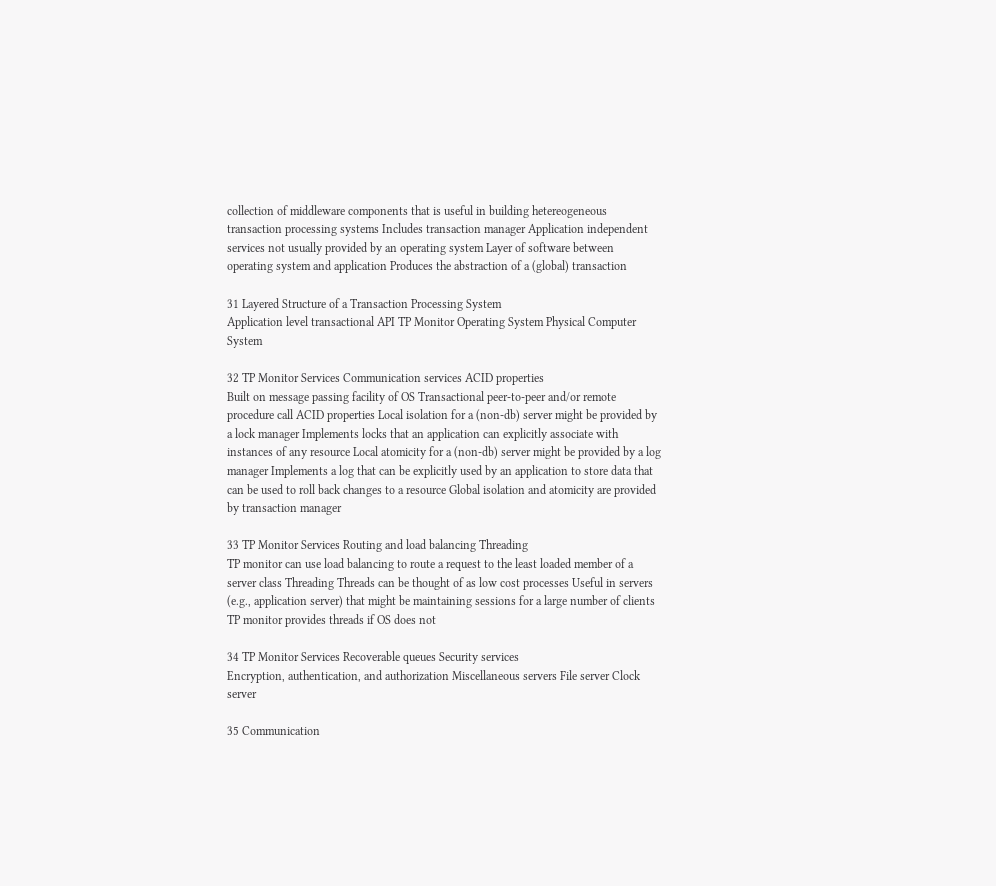collection of middleware components that is useful in building hetereogeneous transaction processing systems Includes transaction manager Application independent services not usually provided by an operating system Layer of software between operating system and application Produces the abstraction of a (global) transaction

31 Layered Structure of a Transaction Processing System
Application level transactional API TP Monitor Operating System Physical Computer System

32 TP Monitor Services Communication services ACID properties
Built on message passing facility of OS Transactional peer-to-peer and/or remote procedure call ACID properties Local isolation for a (non-db) server might be provided by a lock manager Implements locks that an application can explicitly associate with instances of any resource Local atomicity for a (non-db) server might be provided by a log manager Implements a log that can be explicitly used by an application to store data that can be used to roll back changes to a resource Global isolation and atomicity are provided by transaction manager

33 TP Monitor Services Routing and load balancing Threading
TP monitor can use load balancing to route a request to the least loaded member of a server class Threading Threads can be thought of as low cost processes Useful in servers (e.g., application server) that might be maintaining sessions for a large number of clients TP monitor provides threads if OS does not

34 TP Monitor Services Recoverable queues Security services
Encryption, authentication, and authorization Miscellaneous servers File server Clock server

35 Communication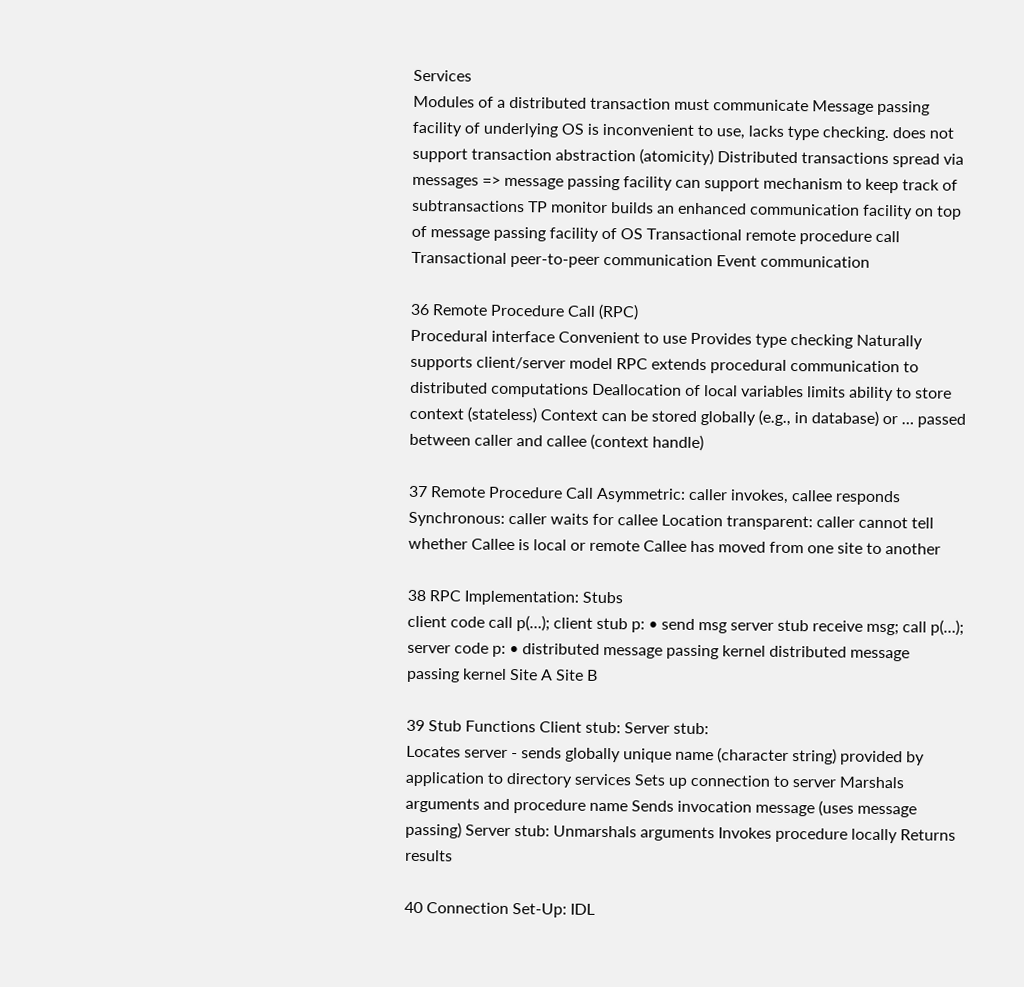Services
Modules of a distributed transaction must communicate Message passing facility of underlying OS is inconvenient to use, lacks type checking. does not support transaction abstraction (atomicity) Distributed transactions spread via messages => message passing facility can support mechanism to keep track of subtransactions TP monitor builds an enhanced communication facility on top of message passing facility of OS Transactional remote procedure call Transactional peer-to-peer communication Event communication

36 Remote Procedure Call (RPC)
Procedural interface Convenient to use Provides type checking Naturally supports client/server model RPC extends procedural communication to distributed computations Deallocation of local variables limits ability to store context (stateless) Context can be stored globally (e.g., in database) or … passed between caller and callee (context handle)

37 Remote Procedure Call Asymmetric: caller invokes, callee responds
Synchronous: caller waits for callee Location transparent: caller cannot tell whether Callee is local or remote Callee has moved from one site to another

38 RPC Implementation: Stubs
client code call p(…); client stub p: • send msg server stub receive msg; call p(…); server code p: • distributed message passing kernel distributed message passing kernel Site A Site B

39 Stub Functions Client stub: Server stub:
Locates server - sends globally unique name (character string) provided by application to directory services Sets up connection to server Marshals arguments and procedure name Sends invocation message (uses message passing) Server stub: Unmarshals arguments Invokes procedure locally Returns results

40 Connection Set-Up: IDL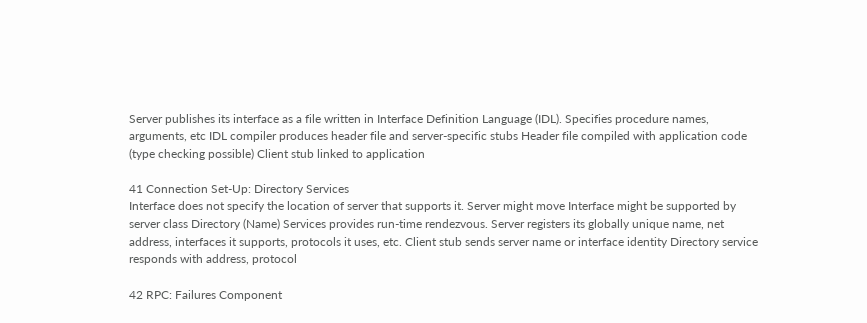Server publishes its interface as a file written in Interface Definition Language (IDL). Specifies procedure names, arguments, etc IDL compiler produces header file and server-specific stubs Header file compiled with application code (type checking possible) Client stub linked to application

41 Connection Set-Up: Directory Services
Interface does not specify the location of server that supports it. Server might move Interface might be supported by server class Directory (Name) Services provides run-time rendezvous. Server registers its globally unique name, net address, interfaces it supports, protocols it uses, etc. Client stub sends server name or interface identity Directory service responds with address, protocol

42 RPC: Failures Component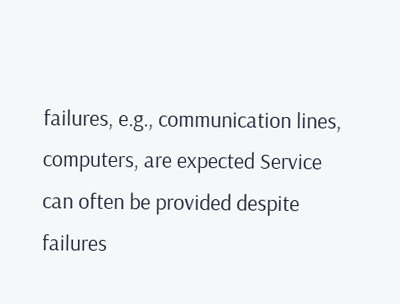failures, e.g., communication lines, computers, are expected Service can often be provided despite failures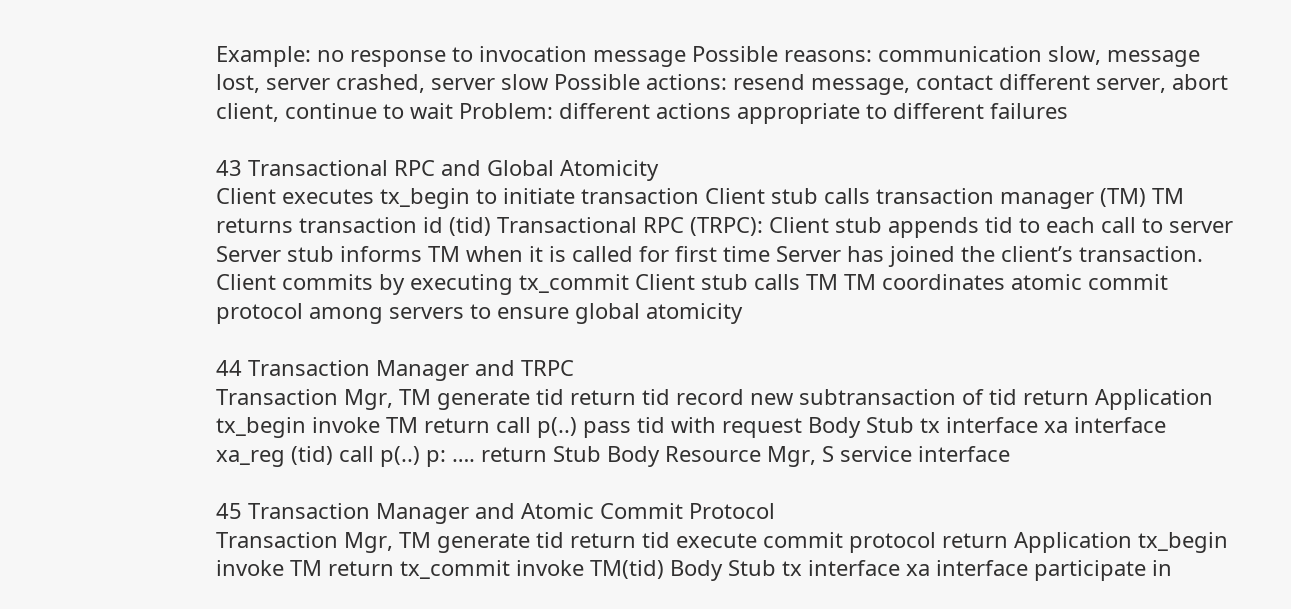Example: no response to invocation message Possible reasons: communication slow, message lost, server crashed, server slow Possible actions: resend message, contact different server, abort client, continue to wait Problem: different actions appropriate to different failures

43 Transactional RPC and Global Atomicity
Client executes tx_begin to initiate transaction Client stub calls transaction manager (TM) TM returns transaction id (tid) Transactional RPC (TRPC): Client stub appends tid to each call to server Server stub informs TM when it is called for first time Server has joined the client’s transaction. Client commits by executing tx_commit Client stub calls TM TM coordinates atomic commit protocol among servers to ensure global atomicity

44 Transaction Manager and TRPC
Transaction Mgr, TM generate tid return tid record new subtransaction of tid return Application tx_begin invoke TM return call p(..) pass tid with request Body Stub tx interface xa interface xa_reg (tid) call p(..) p: …. return Stub Body Resource Mgr, S service interface

45 Transaction Manager and Atomic Commit Protocol
Transaction Mgr, TM generate tid return tid execute commit protocol return Application tx_begin invoke TM return tx_commit invoke TM(tid) Body Stub tx interface xa interface participate in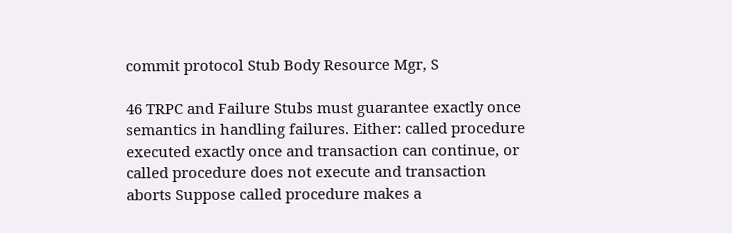commit protocol Stub Body Resource Mgr, S

46 TRPC and Failure Stubs must guarantee exactly once semantics in handling failures. Either: called procedure executed exactly once and transaction can continue, or called procedure does not execute and transaction aborts Suppose called procedure makes a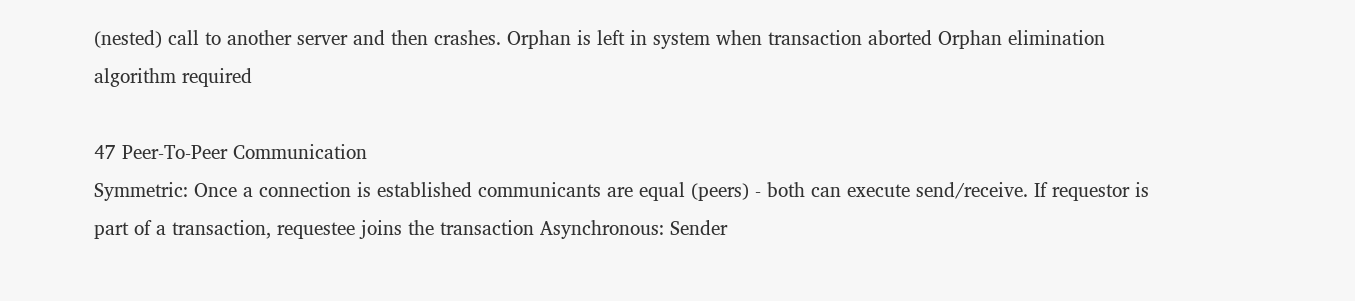(nested) call to another server and then crashes. Orphan is left in system when transaction aborted Orphan elimination algorithm required

47 Peer-To-Peer Communication
Symmetric: Once a connection is established communicants are equal (peers) - both can execute send/receive. If requestor is part of a transaction, requestee joins the transaction Asynchronous: Sender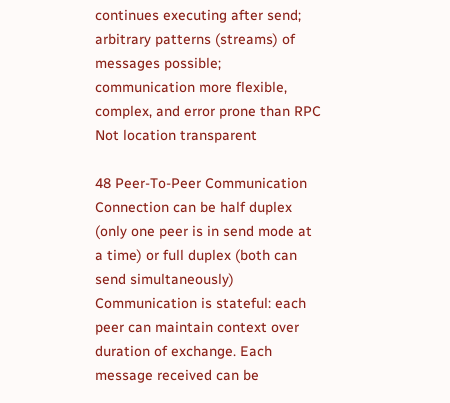continues executing after send; arbitrary patterns (streams) of messages possible; communication more flexible, complex, and error prone than RPC Not location transparent

48 Peer-To-Peer Communication
Connection can be half duplex (only one peer is in send mode at a time) or full duplex (both can send simultaneously) Communication is stateful: each peer can maintain context over duration of exchange. Each message received can be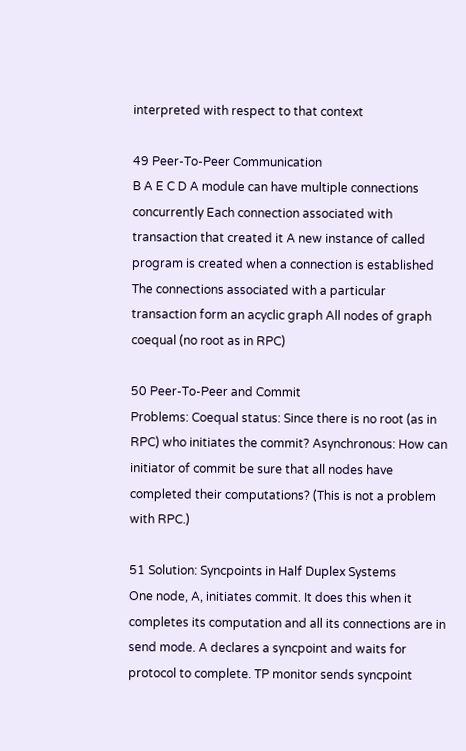interpreted with respect to that context

49 Peer-To-Peer Communication
B A E C D A module can have multiple connections concurrently Each connection associated with transaction that created it A new instance of called program is created when a connection is established The connections associated with a particular transaction form an acyclic graph All nodes of graph coequal (no root as in RPC)

50 Peer-To-Peer and Commit
Problems: Coequal status: Since there is no root (as in RPC) who initiates the commit? Asynchronous: How can initiator of commit be sure that all nodes have completed their computations? (This is not a problem with RPC.)

51 Solution: Syncpoints in Half Duplex Systems
One node, A, initiates commit. It does this when it completes its computation and all its connections are in send mode. A declares a syncpoint and waits for protocol to complete. TP monitor sends syncpoint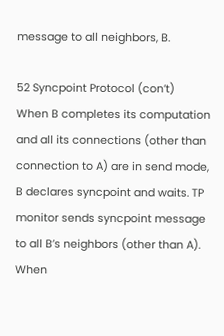message to all neighbors, B.

52 Syncpoint Protocol (con’t)
When B completes its computation and all its connections (other than connection to A) are in send mode, B declares syncpoint and waits. TP monitor sends syncpoint message to all B’s neighbors (other than A). When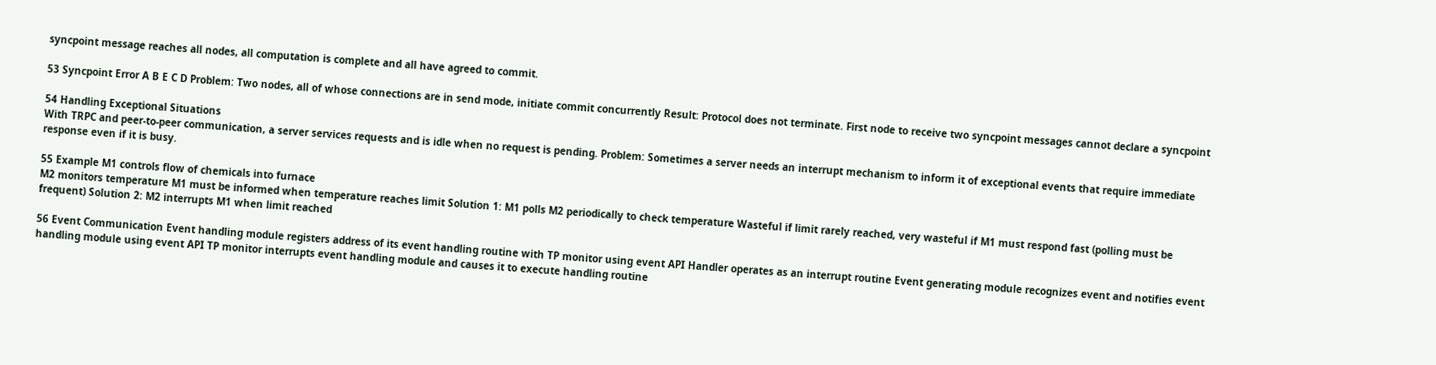syncpoint message reaches all nodes, all computation is complete and all have agreed to commit.

53 Syncpoint Error A B E C D Problem: Two nodes, all of whose connections are in send mode, initiate commit concurrently Result: Protocol does not terminate. First node to receive two syncpoint messages cannot declare a syncpoint

54 Handling Exceptional Situations
With TRPC and peer-to-peer communication, a server services requests and is idle when no request is pending. Problem: Sometimes a server needs an interrupt mechanism to inform it of exceptional events that require immediate response even if it is busy.

55 Example M1 controls flow of chemicals into furnace
M2 monitors temperature M1 must be informed when temperature reaches limit Solution 1: M1 polls M2 periodically to check temperature Wasteful if limit rarely reached, very wasteful if M1 must respond fast (polling must be frequent) Solution 2: M2 interrupts M1 when limit reached

56 Event Communication Event handling module registers address of its event handling routine with TP monitor using event API Handler operates as an interrupt routine Event generating module recognizes event and notifies event handling module using event API TP monitor interrupts event handling module and causes it to execute handling routine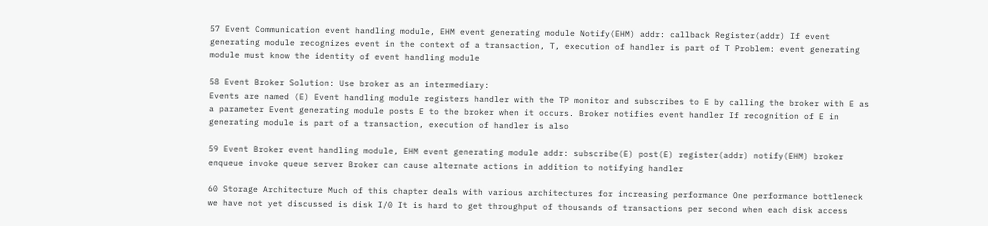57 Event Communication event handling module, EHM event generating module Notify(EHM) addr: callback Register(addr) If event generating module recognizes event in the context of a transaction, T, execution of handler is part of T Problem: event generating module must know the identity of event handling module

58 Event Broker Solution: Use broker as an intermediary:
Events are named (E) Event handling module registers handler with the TP monitor and subscribes to E by calling the broker with E as a parameter Event generating module posts E to the broker when it occurs. Broker notifies event handler If recognition of E in generating module is part of a transaction, execution of handler is also

59 Event Broker event handling module, EHM event generating module addr: subscribe(E) post(E) register(addr) notify(EHM) broker enqueue invoke queue server Broker can cause alternate actions in addition to notifying handler

60 Storage Architecture Much of this chapter deals with various architectures for increasing performance One performance bottleneck we have not yet discussed is disk I/0 It is hard to get throughput of thousands of transactions per second when each disk access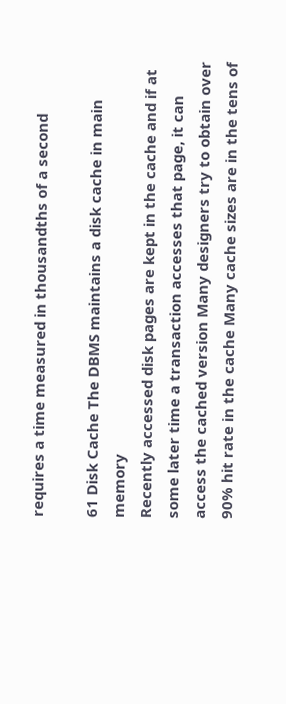requires a time measured in thousandths of a second

61 Disk Cache The DBMS maintains a disk cache in main memory
Recently accessed disk pages are kept in the cache and if at some later time a transaction accesses that page, it can access the cached version Many designers try to obtain over 90% hit rate in the cache Many cache sizes are in the tens of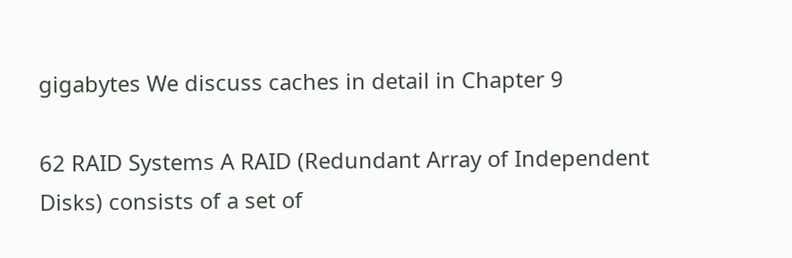gigabytes We discuss caches in detail in Chapter 9

62 RAID Systems A RAID (Redundant Array of Independent Disks) consists of a set of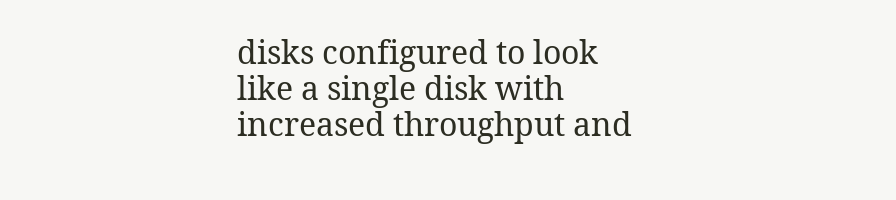disks configured to look like a single disk with increased throughput and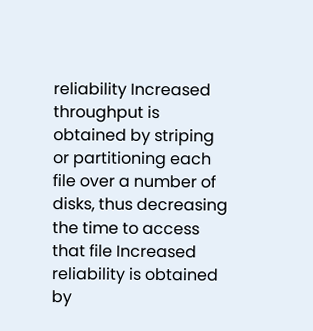reliability Increased throughput is obtained by striping or partitioning each file over a number of disks, thus decreasing the time to access that file Increased reliability is obtained by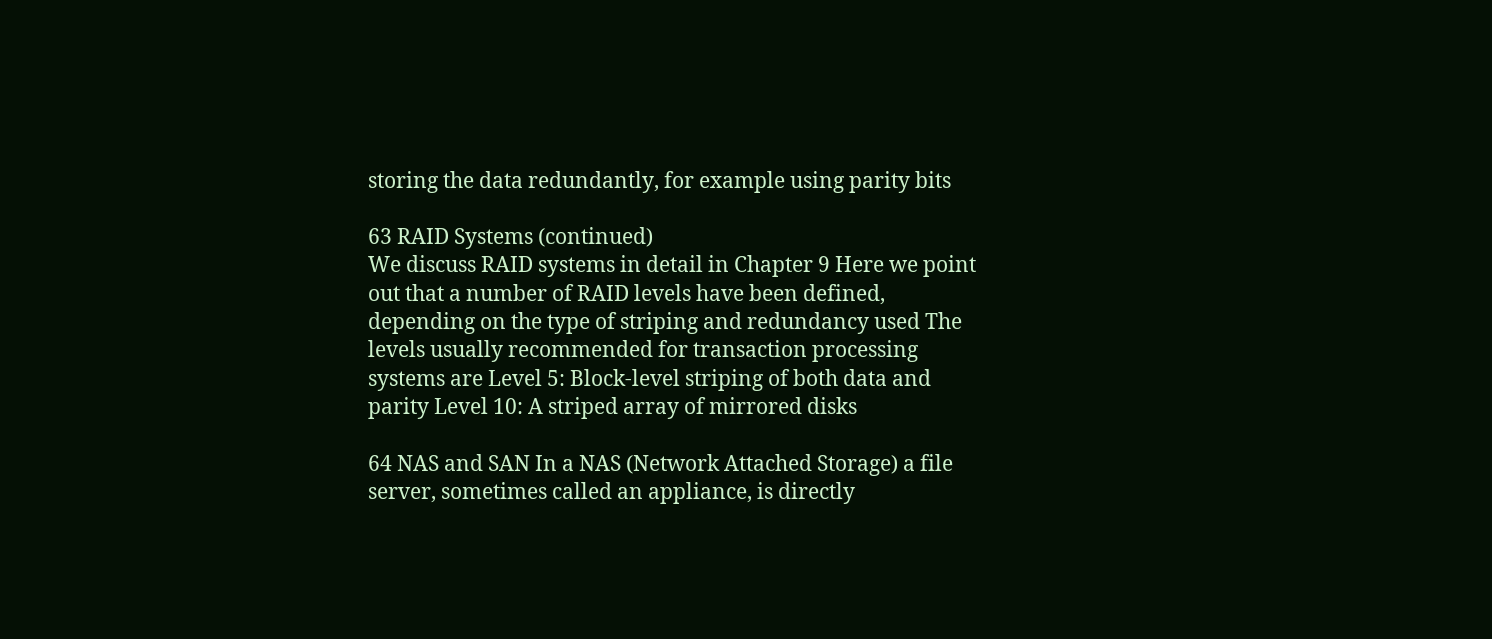storing the data redundantly, for example using parity bits

63 RAID Systems (continued)
We discuss RAID systems in detail in Chapter 9 Here we point out that a number of RAID levels have been defined, depending on the type of striping and redundancy used The levels usually recommended for transaction processing systems are Level 5: Block-level striping of both data and parity Level 10: A striped array of mirrored disks

64 NAS and SAN In a NAS (Network Attached Storage) a file server, sometimes called an appliance, is directly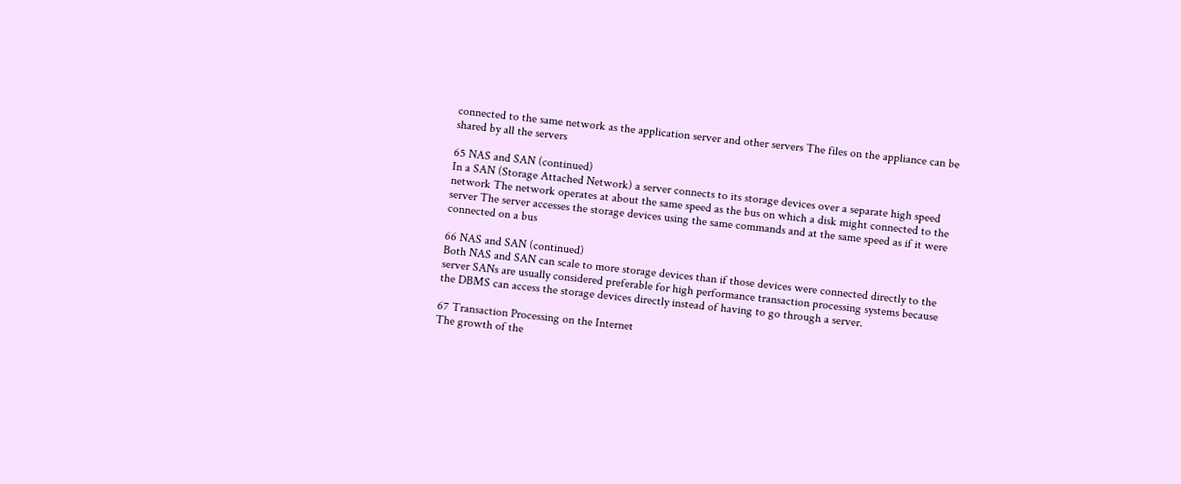connected to the same network as the application server and other servers The files on the appliance can be shared by all the servers

65 NAS and SAN (continued)
In a SAN (Storage Attached Network) a server connects to its storage devices over a separate high speed network The network operates at about the same speed as the bus on which a disk might connected to the server The server accesses the storage devices using the same commands and at the same speed as if it were connected on a bus

66 NAS and SAN (continued)
Both NAS and SAN can scale to more storage devices than if those devices were connected directly to the server SANs are usually considered preferable for high performance transaction processing systems because the DBMS can access the storage devices directly instead of having to go through a server.

67 Transaction Processing on the Internet
The growth of the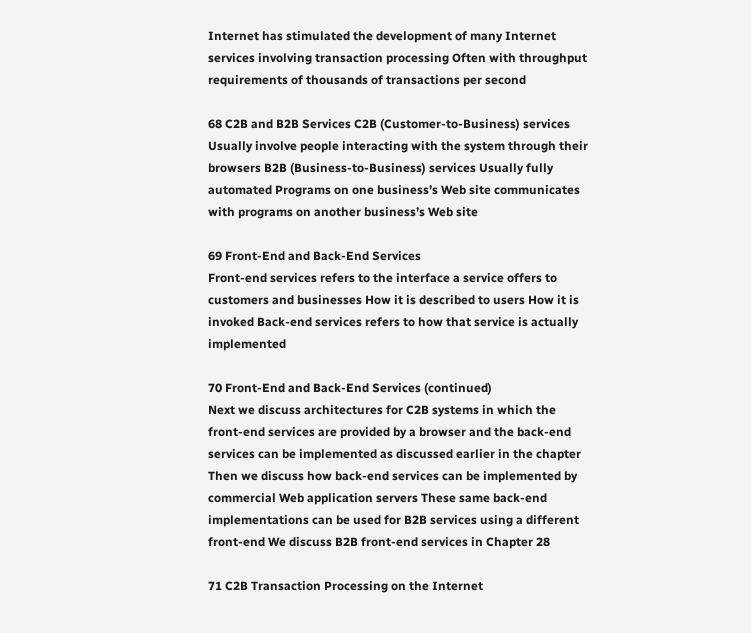Internet has stimulated the development of many Internet services involving transaction processing Often with throughput requirements of thousands of transactions per second

68 C2B and B2B Services C2B (Customer-to-Business) services
Usually involve people interacting with the system through their browsers B2B (Business-to-Business) services Usually fully automated Programs on one business’s Web site communicates with programs on another business’s Web site

69 Front-End and Back-End Services
Front-end services refers to the interface a service offers to customers and businesses How it is described to users How it is invoked Back-end services refers to how that service is actually implemented

70 Front-End and Back-End Services (continued)
Next we discuss architectures for C2B systems in which the front-end services are provided by a browser and the back-end services can be implemented as discussed earlier in the chapter Then we discuss how back-end services can be implemented by commercial Web application servers These same back-end implementations can be used for B2B services using a different front-end We discuss B2B front-end services in Chapter 28

71 C2B Transaction Processing on the Internet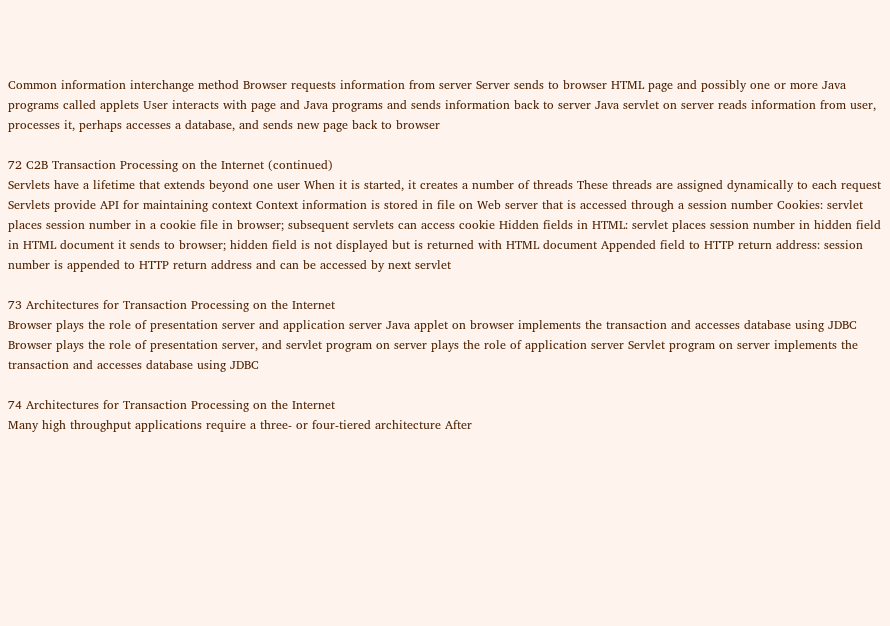Common information interchange method Browser requests information from server Server sends to browser HTML page and possibly one or more Java programs called applets User interacts with page and Java programs and sends information back to server Java servlet on server reads information from user, processes it, perhaps accesses a database, and sends new page back to browser

72 C2B Transaction Processing on the Internet (continued)
Servlets have a lifetime that extends beyond one user When it is started, it creates a number of threads These threads are assigned dynamically to each request Servlets provide API for maintaining context Context information is stored in file on Web server that is accessed through a session number Cookies: servlet places session number in a cookie file in browser; subsequent servlets can access cookie Hidden fields in HTML: servlet places session number in hidden field in HTML document it sends to browser; hidden field is not displayed but is returned with HTML document Appended field to HTTP return address: session number is appended to HTTP return address and can be accessed by next servlet

73 Architectures for Transaction Processing on the Internet
Browser plays the role of presentation server and application server Java applet on browser implements the transaction and accesses database using JDBC Browser plays the role of presentation server, and servlet program on server plays the role of application server Servlet program on server implements the transaction and accesses database using JDBC

74 Architectures for Transaction Processing on the Internet
Many high throughput applications require a three- or four-tiered architecture After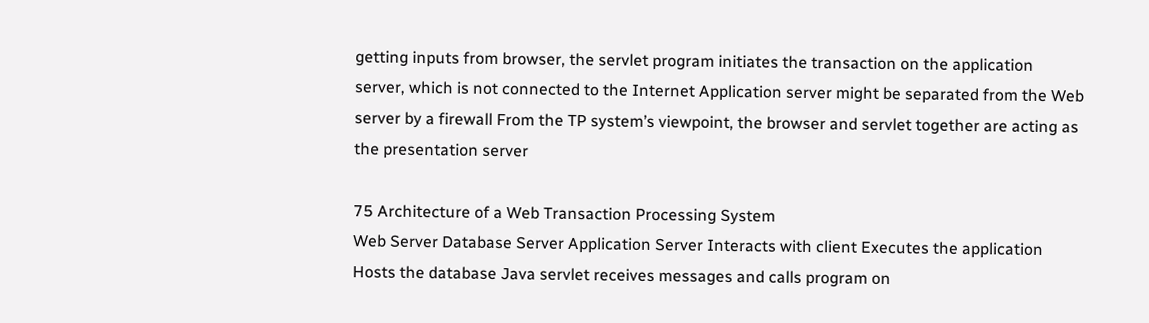getting inputs from browser, the servlet program initiates the transaction on the application server, which is not connected to the Internet Application server might be separated from the Web server by a firewall From the TP system’s viewpoint, the browser and servlet together are acting as the presentation server

75 Architecture of a Web Transaction Processing System
Web Server Database Server Application Server Interacts with client Executes the application Hosts the database Java servlet receives messages and calls program on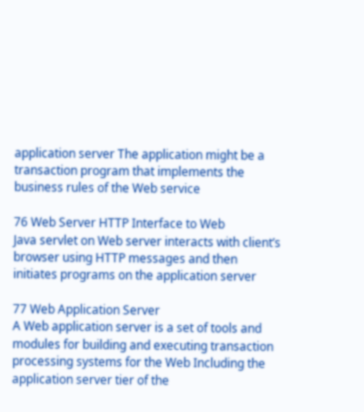application server The application might be a transaction program that implements the business rules of the Web service

76 Web Server HTTP Interface to Web
Java servlet on Web server interacts with client’s browser using HTTP messages and then initiates programs on the application server

77 Web Application Server
A Web application server is a set of tools and modules for building and executing transaction processing systems for the Web Including the application server tier of the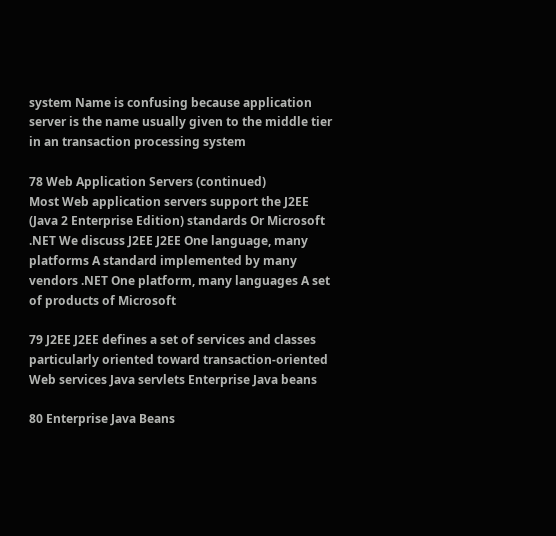system Name is confusing because application server is the name usually given to the middle tier in an transaction processing system

78 Web Application Servers (continued)
Most Web application servers support the J2EE (Java 2 Enterprise Edition) standards Or Microsoft .NET We discuss J2EE J2EE One language, many platforms A standard implemented by many vendors .NET One platform, many languages A set of products of Microsoft

79 J2EE J2EE defines a set of services and classes particularly oriented toward transaction-oriented Web services Java servlets Enterprise Java beans

80 Enterprise Java Beans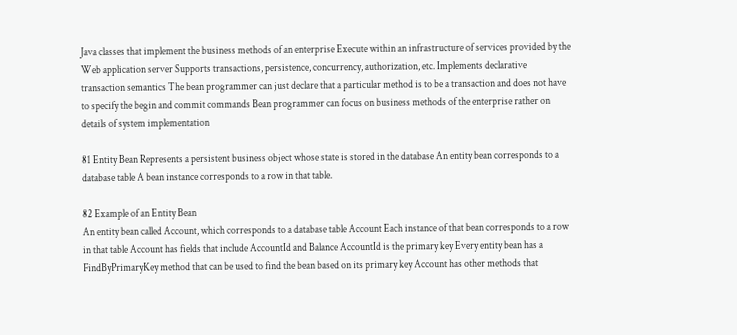Java classes that implement the business methods of an enterprise Execute within an infrastructure of services provided by the Web application server Supports transactions, persistence, concurrency, authorization, etc. Implements declarative transaction semantics The bean programmer can just declare that a particular method is to be a transaction and does not have to specify the begin and commit commands Bean programmer can focus on business methods of the enterprise rather on details of system implementation

81 Entity Bean Represents a persistent business object whose state is stored in the database An entity bean corresponds to a database table A bean instance corresponds to a row in that table.

82 Example of an Entity Bean
An entity bean called Account, which corresponds to a database table Account Each instance of that bean corresponds to a row in that table Account has fields that include AccountId and Balance AccountId is the primary key Every entity bean has a FindByPrimaryKey method that can be used to find the bean based on its primary key Account has other methods that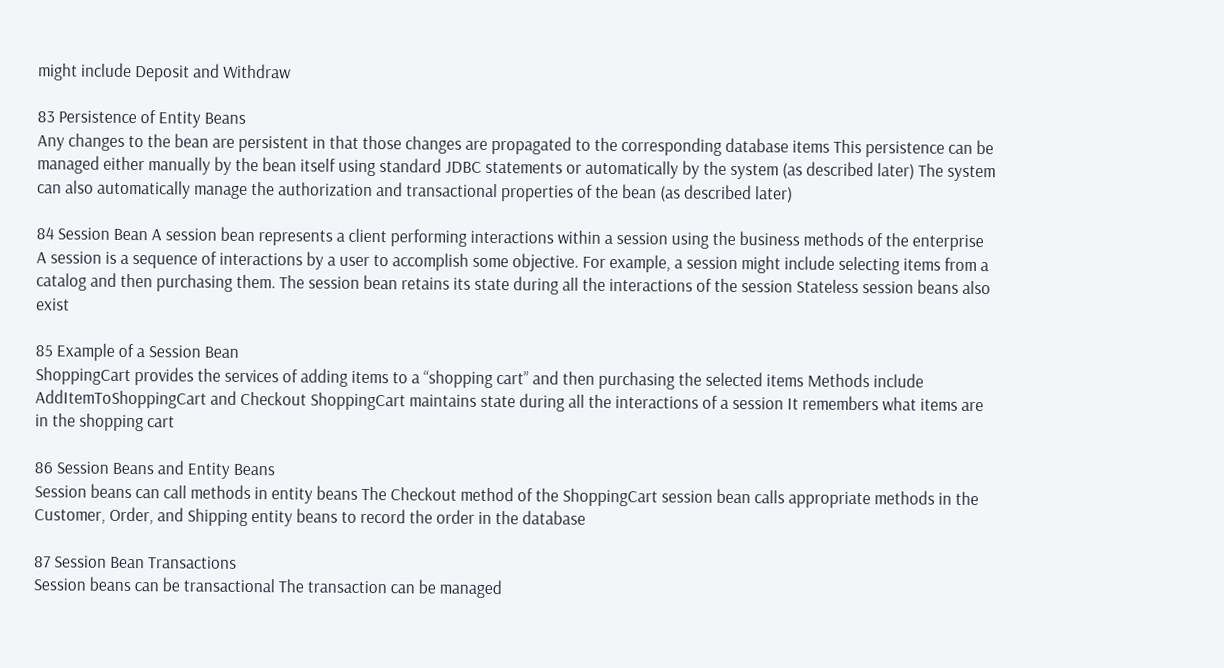might include Deposit and Withdraw

83 Persistence of Entity Beans
Any changes to the bean are persistent in that those changes are propagated to the corresponding database items This persistence can be managed either manually by the bean itself using standard JDBC statements or automatically by the system (as described later) The system can also automatically manage the authorization and transactional properties of the bean (as described later)

84 Session Bean A session bean represents a client performing interactions within a session using the business methods of the enterprise A session is a sequence of interactions by a user to accomplish some objective. For example, a session might include selecting items from a catalog and then purchasing them. The session bean retains its state during all the interactions of the session Stateless session beans also exist

85 Example of a Session Bean
ShoppingCart provides the services of adding items to a “shopping cart” and then purchasing the selected items Methods include AddItemToShoppingCart and Checkout ShoppingCart maintains state during all the interactions of a session It remembers what items are in the shopping cart

86 Session Beans and Entity Beans
Session beans can call methods in entity beans The Checkout method of the ShoppingCart session bean calls appropriate methods in the Customer, Order, and Shipping entity beans to record the order in the database

87 Session Bean Transactions
Session beans can be transactional The transaction can be managed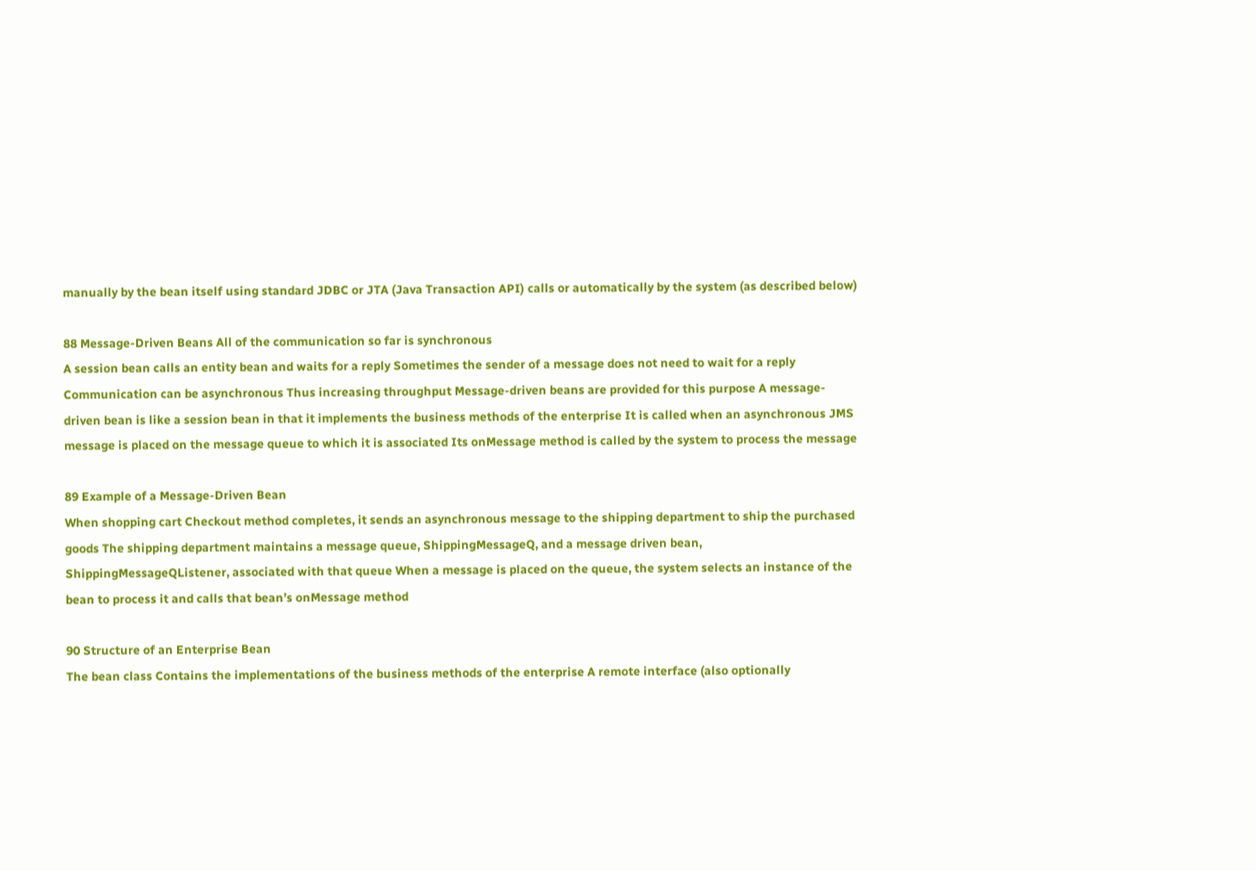manually by the bean itself using standard JDBC or JTA (Java Transaction API) calls or automatically by the system (as described below)

88 Message-Driven Beans All of the communication so far is synchronous
A session bean calls an entity bean and waits for a reply Sometimes the sender of a message does not need to wait for a reply Communication can be asynchronous Thus increasing throughput Message-driven beans are provided for this purpose A message-driven bean is like a session bean in that it implements the business methods of the enterprise It is called when an asynchronous JMS message is placed on the message queue to which it is associated Its onMessage method is called by the system to process the message

89 Example of a Message-Driven Bean
When shopping cart Checkout method completes, it sends an asynchronous message to the shipping department to ship the purchased goods The shipping department maintains a message queue, ShippingMessageQ, and a message driven bean, ShippingMessageQListener, associated with that queue When a message is placed on the queue, the system selects an instance of the bean to process it and calls that bean’s onMessage method

90 Structure of an Enterprise Bean
The bean class Contains the implementations of the business methods of the enterprise A remote interface (also optionally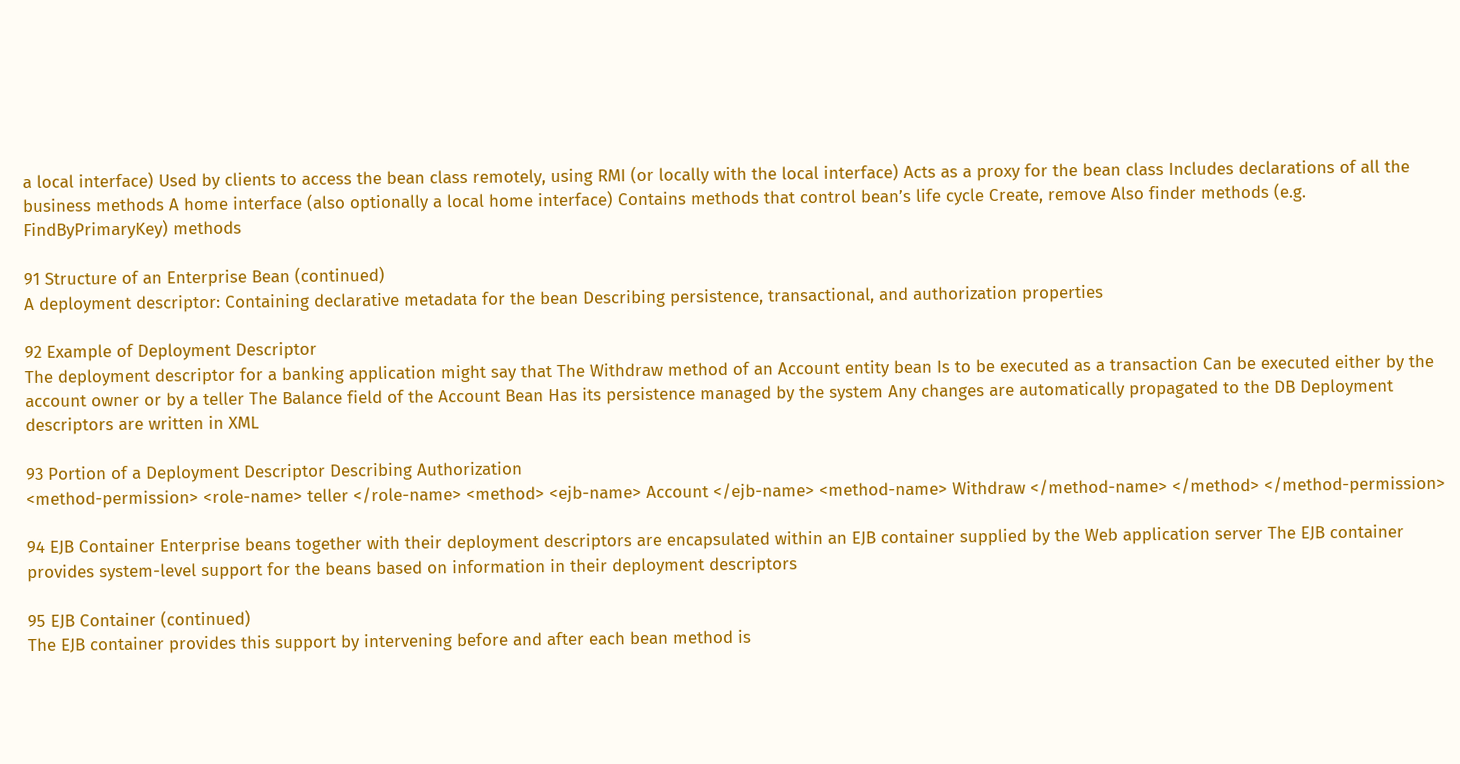a local interface) Used by clients to access the bean class remotely, using RMI (or locally with the local interface) Acts as a proxy for the bean class Includes declarations of all the business methods A home interface (also optionally a local home interface) Contains methods that control bean’s life cycle Create, remove Also finder methods (e.g. FindByPrimaryKey) methods

91 Structure of an Enterprise Bean (continued)
A deployment descriptor: Containing declarative metadata for the bean Describing persistence, transactional, and authorization properties

92 Example of Deployment Descriptor
The deployment descriptor for a banking application might say that The Withdraw method of an Account entity bean Is to be executed as a transaction Can be executed either by the account owner or by a teller The Balance field of the Account Bean Has its persistence managed by the system Any changes are automatically propagated to the DB Deployment descriptors are written in XML

93 Portion of a Deployment Descriptor Describing Authorization
<method-permission> <role-name> teller </role-name> <method> <ejb-name> Account </ejb-name> <method-name> Withdraw </method-name> </method> </method-permission>

94 EJB Container Enterprise beans together with their deployment descriptors are encapsulated within an EJB container supplied by the Web application server The EJB container provides system-level support for the beans based on information in their deployment descriptors

95 EJB Container (continued)
The EJB container provides this support by intervening before and after each bean method is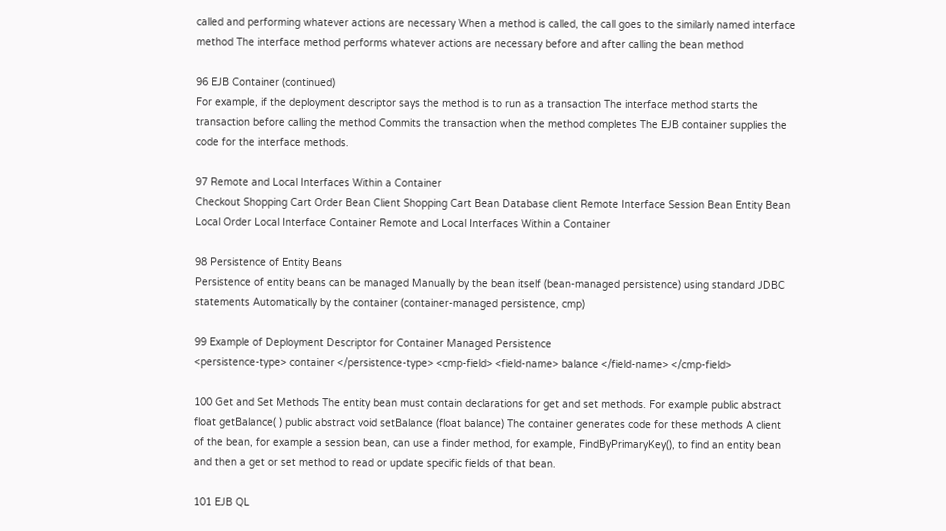called and performing whatever actions are necessary When a method is called, the call goes to the similarly named interface method The interface method performs whatever actions are necessary before and after calling the bean method

96 EJB Container (continued)
For example, if the deployment descriptor says the method is to run as a transaction The interface method starts the transaction before calling the method Commits the transaction when the method completes The EJB container supplies the code for the interface methods.

97 Remote and Local Interfaces Within a Container
Checkout Shopping Cart Order Bean Client Shopping Cart Bean Database client Remote Interface Session Bean Entity Bean Local Order Local Interface Container Remote and Local Interfaces Within a Container

98 Persistence of Entity Beans
Persistence of entity beans can be managed Manually by the bean itself (bean-managed persistence) using standard JDBC statements Automatically by the container (container-managed persistence, cmp)

99 Example of Deployment Descriptor for Container Managed Persistence
<persistence-type> container </persistence-type> <cmp-field> <field-name> balance </field-name> </cmp-field>

100 Get and Set Methods The entity bean must contain declarations for get and set methods. For example public abstract float getBalance( ) public abstract void setBalance (float balance) The container generates code for these methods A client of the bean, for example a session bean, can use a finder method, for example, FindByPrimaryKey(), to find an entity bean and then a get or set method to read or update specific fields of that bean.

101 EJB QL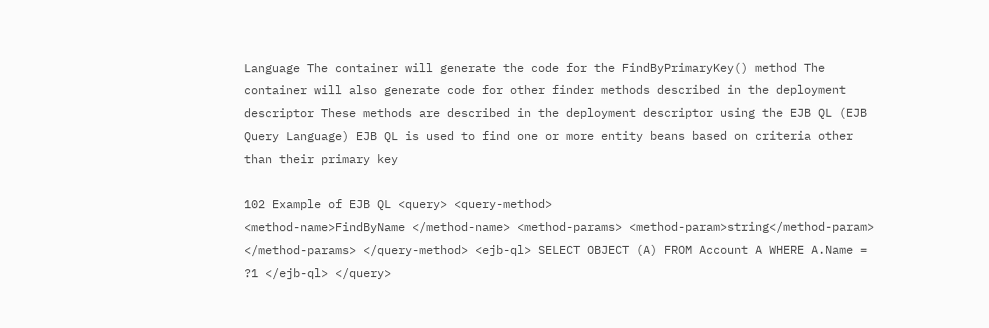Language The container will generate the code for the FindByPrimaryKey() method The container will also generate code for other finder methods described in the deployment descriptor These methods are described in the deployment descriptor using the EJB QL (EJB Query Language) EJB QL is used to find one or more entity beans based on criteria other than their primary key

102 Example of EJB QL <query> <query-method>
<method-name>FindByName </method-name> <method-params> <method-param>string</method-param> </method-params> </query-method> <ejb-ql> SELECT OBJECT (A) FROM Account A WHERE A.Name = ?1 </ejb-ql> </query>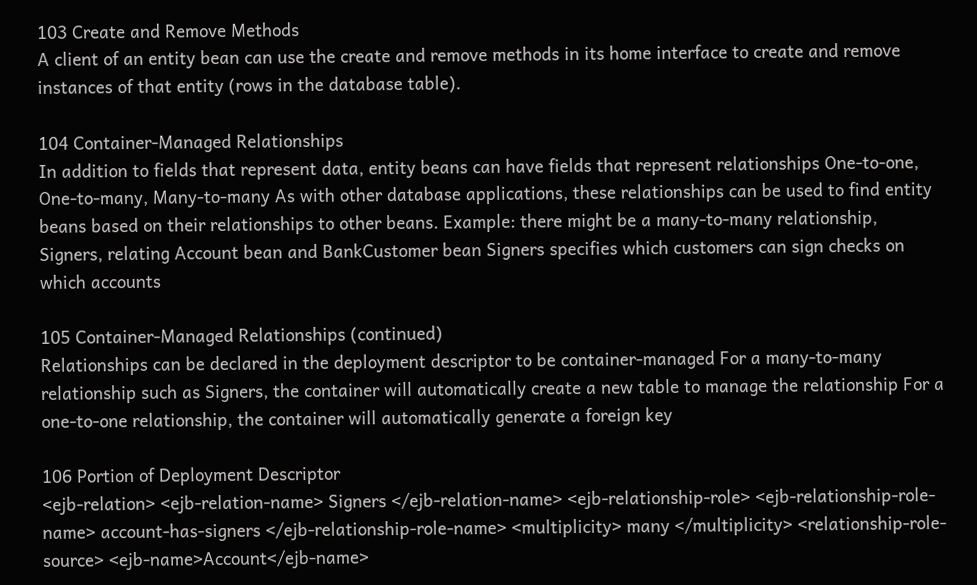103 Create and Remove Methods
A client of an entity bean can use the create and remove methods in its home interface to create and remove instances of that entity (rows in the database table).

104 Container-Managed Relationships
In addition to fields that represent data, entity beans can have fields that represent relationships One-to-one, One-to-many, Many-to-many As with other database applications, these relationships can be used to find entity beans based on their relationships to other beans. Example: there might be a many-to-many relationship, Signers, relating Account bean and BankCustomer bean Signers specifies which customers can sign checks on which accounts

105 Container-Managed Relationships (continued)
Relationships can be declared in the deployment descriptor to be container-managed For a many-to-many relationship such as Signers, the container will automatically create a new table to manage the relationship For a one-to-one relationship, the container will automatically generate a foreign key

106 Portion of Deployment Descriptor
<ejb-relation> <ejb-relation-name> Signers </ejb-relation-name> <ejb-relationship-role> <ejb-relationship-role-name> account-has-signers </ejb-relationship-role-name> <multiplicity> many </multiplicity> <relationship-role-source> <ejb-name>Account</ejb-name>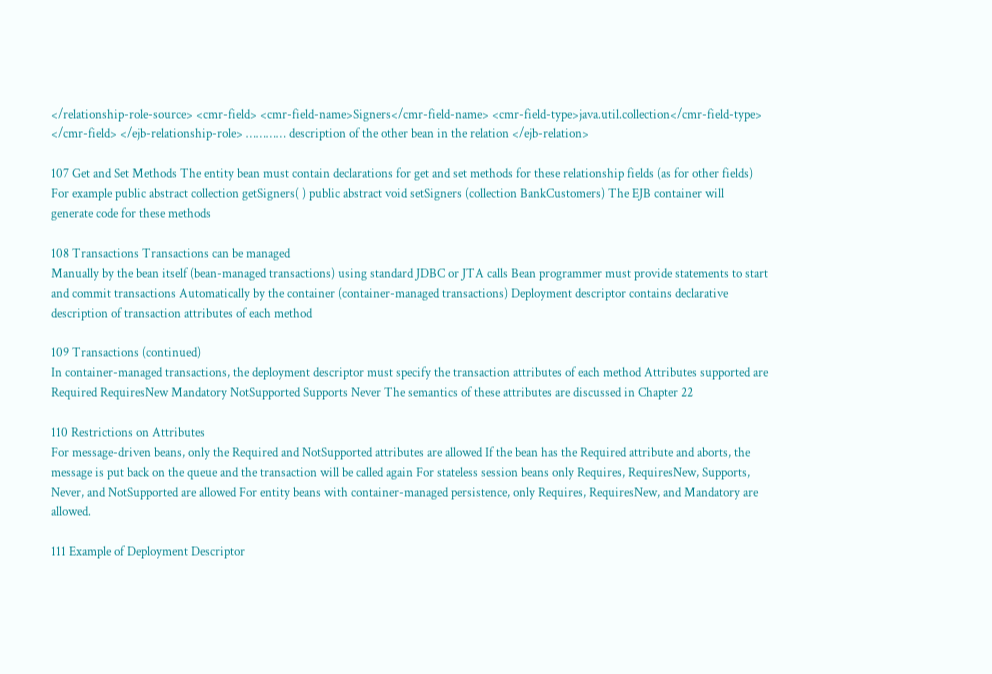</relationship-role-source> <cmr-field> <cmr-field-name>Signers</cmr-field-name> <cmr-field-type>java.util.collection</cmr-field-type> </cmr-field> </ejb-relationship-role> ………… description of the other bean in the relation </ejb-relation>

107 Get and Set Methods The entity bean must contain declarations for get and set methods for these relationship fields (as for other fields) For example public abstract collection getSigners( ) public abstract void setSigners (collection BankCustomers) The EJB container will generate code for these methods

108 Transactions Transactions can be managed
Manually by the bean itself (bean-managed transactions) using standard JDBC or JTA calls Bean programmer must provide statements to start and commit transactions Automatically by the container (container-managed transactions) Deployment descriptor contains declarative description of transaction attributes of each method

109 Transactions (continued)
In container-managed transactions, the deployment descriptor must specify the transaction attributes of each method Attributes supported are Required RequiresNew Mandatory NotSupported Supports Never The semantics of these attributes are discussed in Chapter 22

110 Restrictions on Attributes
For message-driven beans, only the Required and NotSupported attributes are allowed If the bean has the Required attribute and aborts, the message is put back on the queue and the transaction will be called again For stateless session beans only Requires, RequiresNew, Supports, Never, and NotSupported are allowed For entity beans with container-managed persistence, only Requires, RequiresNew, and Mandatory are allowed.

111 Example of Deployment Descriptor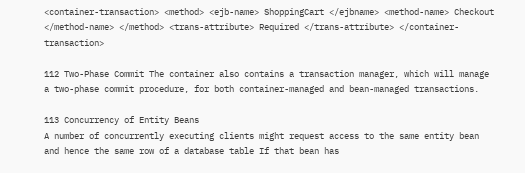<container-transaction> <method> <ejb-name> ShoppingCart </ejbname> <method-name> Checkout </method-name> </method> <trans-attribute> Required </trans-attribute> </container-transaction>

112 Two-Phase Commit The container also contains a transaction manager, which will manage a two-phase commit procedure, for both container-managed and bean-managed transactions.

113 Concurrency of Entity Beans
A number of concurrently executing clients might request access to the same entity bean and hence the same row of a database table If that bean has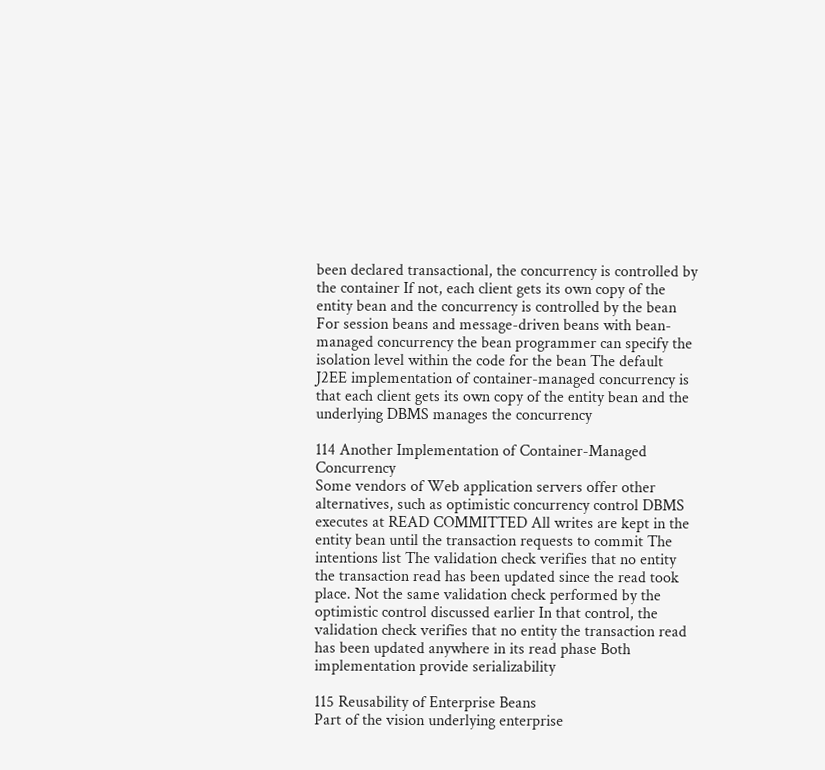been declared transactional, the concurrency is controlled by the container If not, each client gets its own copy of the entity bean and the concurrency is controlled by the bean For session beans and message-driven beans with bean-managed concurrency the bean programmer can specify the isolation level within the code for the bean The default J2EE implementation of container-managed concurrency is that each client gets its own copy of the entity bean and the underlying DBMS manages the concurrency

114 Another Implementation of Container-Managed Concurrency
Some vendors of Web application servers offer other alternatives, such as optimistic concurrency control DBMS executes at READ COMMITTED All writes are kept in the entity bean until the transaction requests to commit The intentions list The validation check verifies that no entity the transaction read has been updated since the read took place. Not the same validation check performed by the optimistic control discussed earlier In that control, the validation check verifies that no entity the transaction read has been updated anywhere in its read phase Both implementation provide serializability

115 Reusability of Enterprise Beans
Part of the vision underlying enterprise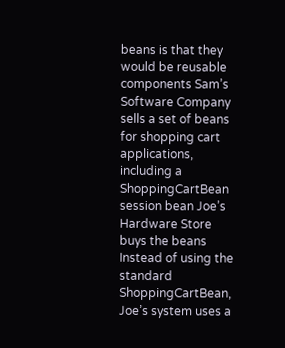beans is that they would be reusable components Sam’s Software Company sells a set of beans for shopping cart applications, including a ShoppingCartBean session bean Joe’s Hardware Store buys the beans Instead of using the standard ShoppingCartBean, Joe’s system uses a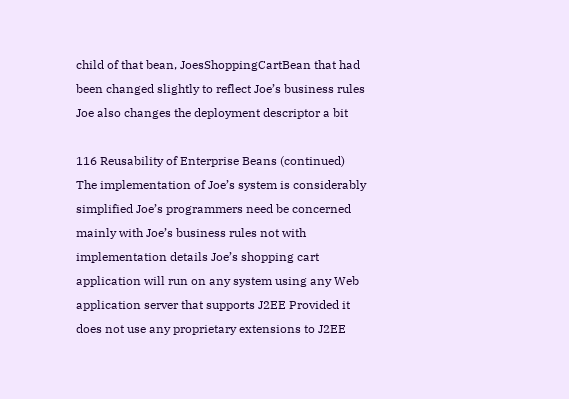child of that bean, JoesShoppingCartBean that had been changed slightly to reflect Joe’s business rules Joe also changes the deployment descriptor a bit

116 Reusability of Enterprise Beans (continued)
The implementation of Joe’s system is considerably simplified Joe’s programmers need be concerned mainly with Joe’s business rules not with implementation details Joe’s shopping cart application will run on any system using any Web application server that supports J2EE Provided it does not use any proprietary extensions to J2EE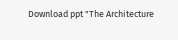Download ppt "The Architecture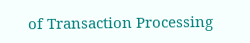of Transaction Processing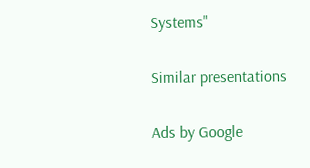Systems"

Similar presentations

Ads by Google